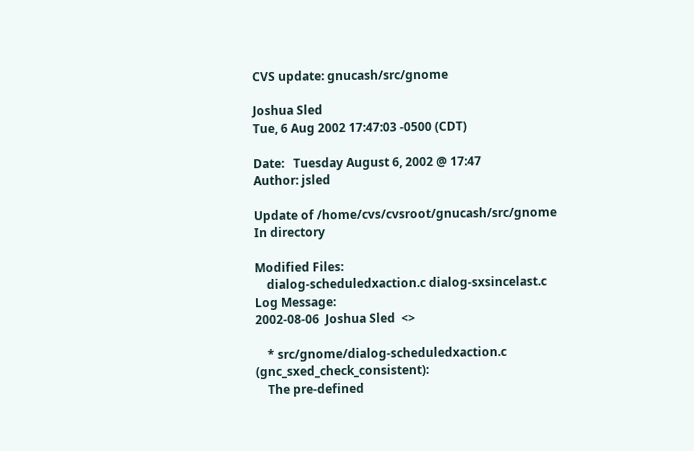CVS update: gnucash/src/gnome

Joshua Sled
Tue, 6 Aug 2002 17:47:03 -0500 (CDT)

Date:   Tuesday August 6, 2002 @ 17:47
Author: jsled

Update of /home/cvs/cvsroot/gnucash/src/gnome
In directory

Modified Files:
    dialog-scheduledxaction.c dialog-sxsincelast.c
Log Message:
2002-08-06  Joshua Sled  <>

    * src/gnome/dialog-scheduledxaction.c (gnc_sxed_check_consistent):
    The pre-defined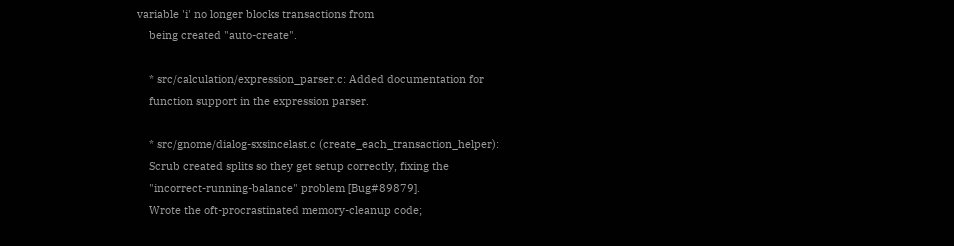variable 'i' no longer blocks transactions from
    being created "auto-create".

    * src/calculation/expression_parser.c: Added documentation for
    function support in the expression parser.

    * src/gnome/dialog-sxsincelast.c (create_each_transaction_helper):
    Scrub created splits so they get setup correctly, fixing the
    "incorrect-running-balance" problem [Bug#89879].
    Wrote the oft-procrastinated memory-cleanup code;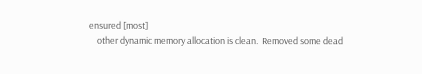ensured [most]
    other dynamic memory allocation is clean.  Removed some dead